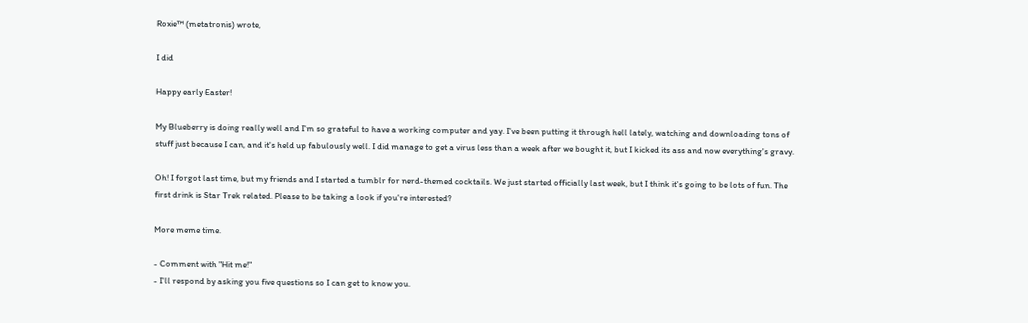Roxie™ (metatronis) wrote,

I did

Happy early Easter!

My Blueberry is doing really well and I'm so grateful to have a working computer and yay. I've been putting it through hell lately, watching and downloading tons of stuff just because I can, and it's held up fabulously well. I did manage to get a virus less than a week after we bought it, but I kicked its ass and now everything's gravy.

Oh! I forgot last time, but my friends and I started a tumblr for nerd-themed cocktails. We just started officially last week, but I think it's going to be lots of fun. The first drink is Star Trek related. Please to be taking a look if you're interested?

More meme time.

- Comment with "Hit me!"
- I'll respond by asking you five questions so I can get to know you.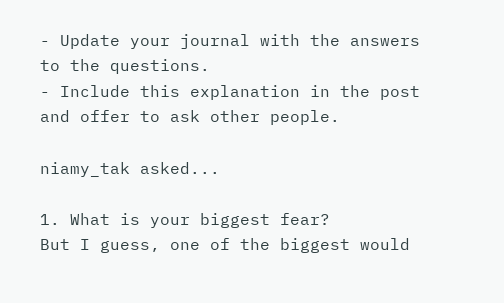- Update your journal with the answers to the questions.
- Include this explanation in the post and offer to ask other people.

niamy_tak asked...

1. What is your biggest fear?
But I guess, one of the biggest would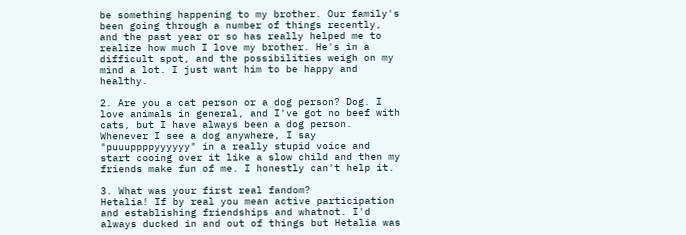be something happening to my brother. Our family's been going through a number of things recently, and the past year or so has really helped me to realize how much I love my brother. He's in a difficult spot, and the possibilities weigh on my mind a lot. I just want him to be happy and healthy.

2. Are you a cat person or a dog person? Dog. I love animals in general, and I've got no beef with cats, but I have always been a dog person. Whenever I see a dog anywhere, I say "puuuppppyyyyyy" in a really stupid voice and start cooing over it like a slow child and then my friends make fun of me. I honestly can't help it.

3. What was your first real fandom?
Hetalia! If by real you mean active participation and establishing friendships and whatnot. I'd always ducked in and out of things but Hetalia was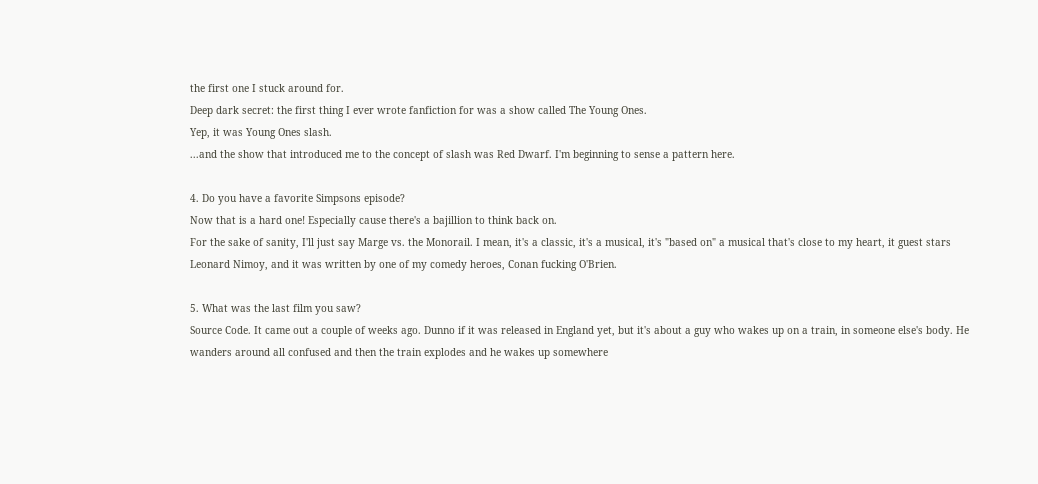the first one I stuck around for.
Deep dark secret: the first thing I ever wrote fanfiction for was a show called The Young Ones.
Yep, it was Young Ones slash.
...and the show that introduced me to the concept of slash was Red Dwarf. I'm beginning to sense a pattern here.

4. Do you have a favorite Simpsons episode?
Now that is a hard one! Especially cause there's a bajillion to think back on.
For the sake of sanity, I'll just say Marge vs. the Monorail. I mean, it's a classic, it's a musical, it's "based on" a musical that's close to my heart, it guest stars Leonard Nimoy, and it was written by one of my comedy heroes, Conan fucking O'Brien.

5. What was the last film you saw?
Source Code. It came out a couple of weeks ago. Dunno if it was released in England yet, but it's about a guy who wakes up on a train, in someone else's body. He wanders around all confused and then the train explodes and he wakes up somewhere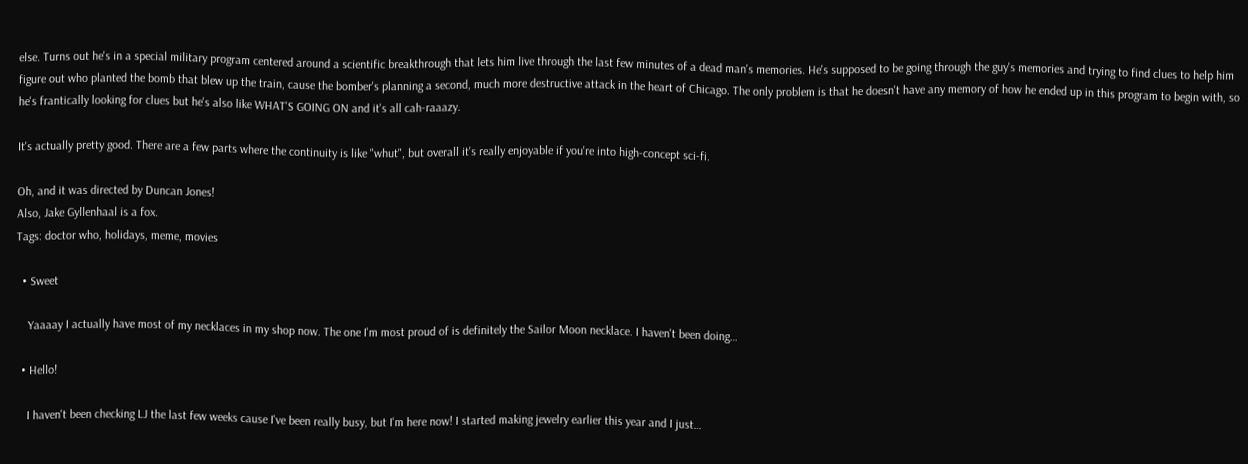else. Turns out he's in a special military program centered around a scientific breakthrough that lets him live through the last few minutes of a dead man's memories. He's supposed to be going through the guy's memories and trying to find clues to help him figure out who planted the bomb that blew up the train, cause the bomber's planning a second, much more destructive attack in the heart of Chicago. The only problem is that he doesn't have any memory of how he ended up in this program to begin with, so he's frantically looking for clues but he's also like WHAT'S GOING ON and it's all cah-raaazy.

It's actually pretty good. There are a few parts where the continuity is like "whut", but overall it's really enjoyable if you're into high-concept sci-fi.

Oh, and it was directed by Duncan Jones!
Also, Jake Gyllenhaal is a fox.
Tags: doctor who, holidays, meme, movies

  • Sweet

    Yaaaay I actually have most of my necklaces in my shop now. The one I'm most proud of is definitely the Sailor Moon necklace. I haven't been doing…

  • Hello!

    I haven't been checking LJ the last few weeks cause I've been really busy, but I'm here now! I started making jewelry earlier this year and I just…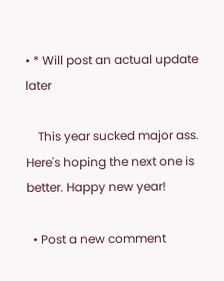• * Will post an actual update later

    This year sucked major ass. Here's hoping the next one is better. Happy new year!

  • Post a new comment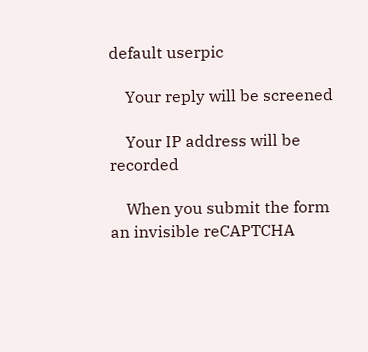default userpic

    Your reply will be screened

    Your IP address will be recorded

    When you submit the form an invisible reCAPTCHA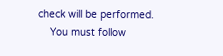check will be performed.
    You must follow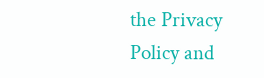the Privacy Policy and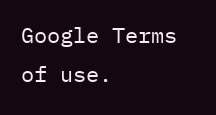Google Terms of use.